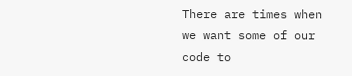There are times when we want some of our code to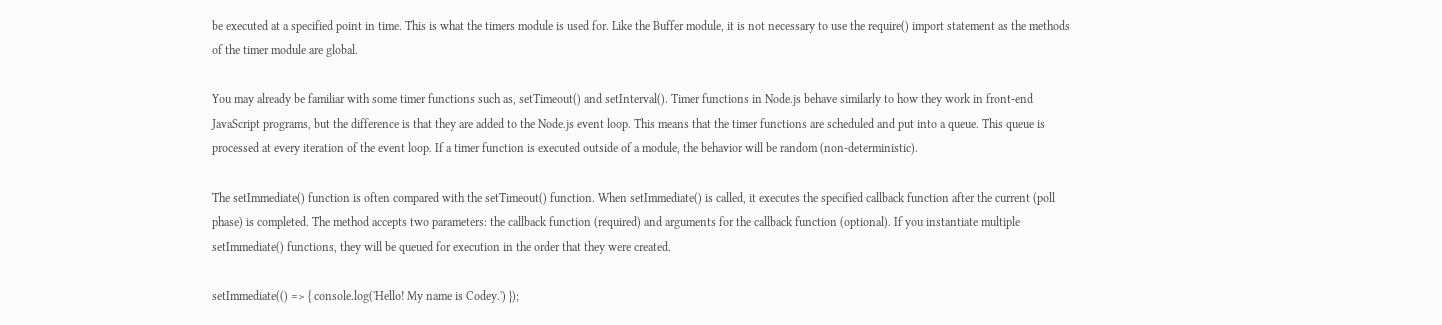be executed at a specified point in time. This is what the timers module is used for. Like the Buffer module, it is not necessary to use the require() import statement as the methods of the timer module are global.

You may already be familiar with some timer functions such as, setTimeout() and setInterval(). Timer functions in Node.js behave similarly to how they work in front-end JavaScript programs, but the difference is that they are added to the Node.js event loop. This means that the timer functions are scheduled and put into a queue. This queue is processed at every iteration of the event loop. If a timer function is executed outside of a module, the behavior will be random (non-deterministic).

The setImmediate() function is often compared with the setTimeout() function. When setImmediate() is called, it executes the specified callback function after the current (poll phase) is completed. The method accepts two parameters: the callback function (required) and arguments for the callback function (optional). If you instantiate multiple setImmediate() functions, they will be queued for execution in the order that they were created.

setImmediate(() => { console.log('Hello! My name is Codey.') });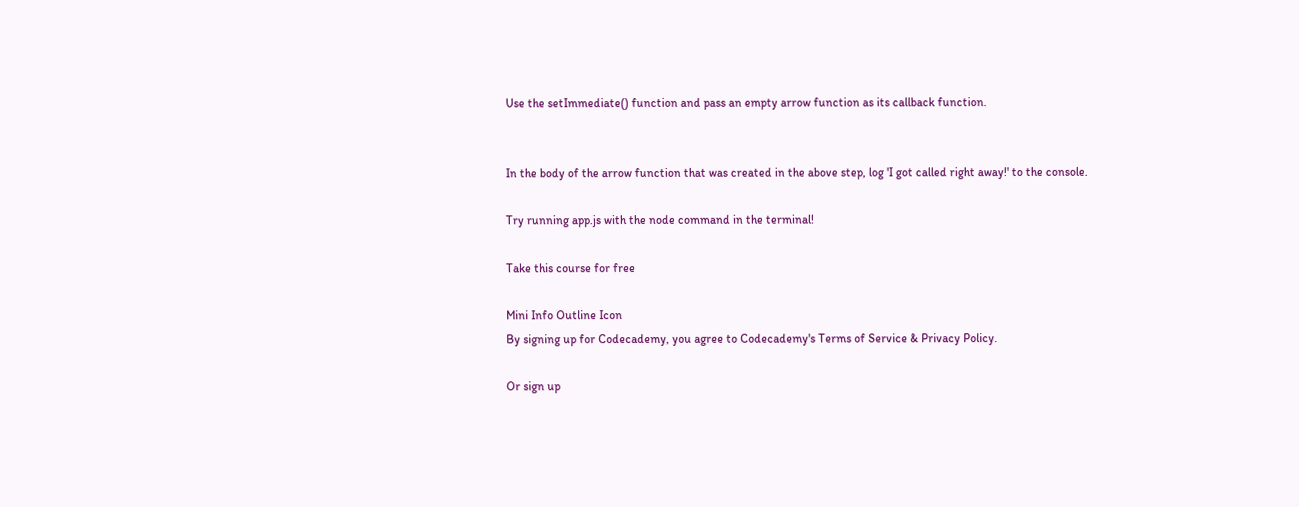Use the setImmediate() function and pass an empty arrow function as its callback function.


In the body of the arrow function that was created in the above step, log 'I got called right away!' to the console.

Try running app.js with the node command in the terminal!

Take this course for free

Mini Info Outline Icon
By signing up for Codecademy, you agree to Codecademy's Terms of Service & Privacy Policy.

Or sign up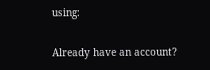using:

Already have an account?